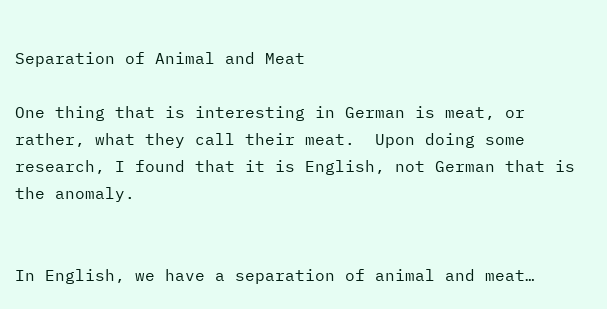Separation of Animal and Meat

One thing that is interesting in German is meat, or rather, what they call their meat.  Upon doing some research, I found that it is English, not German that is the anomaly.


In English, we have a separation of animal and meat…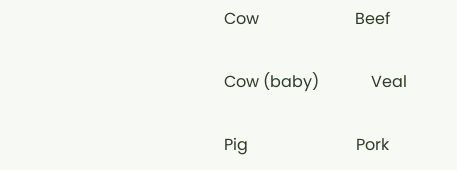Cow                        Beef

Cow (baby)             Veal

Pig                           Pork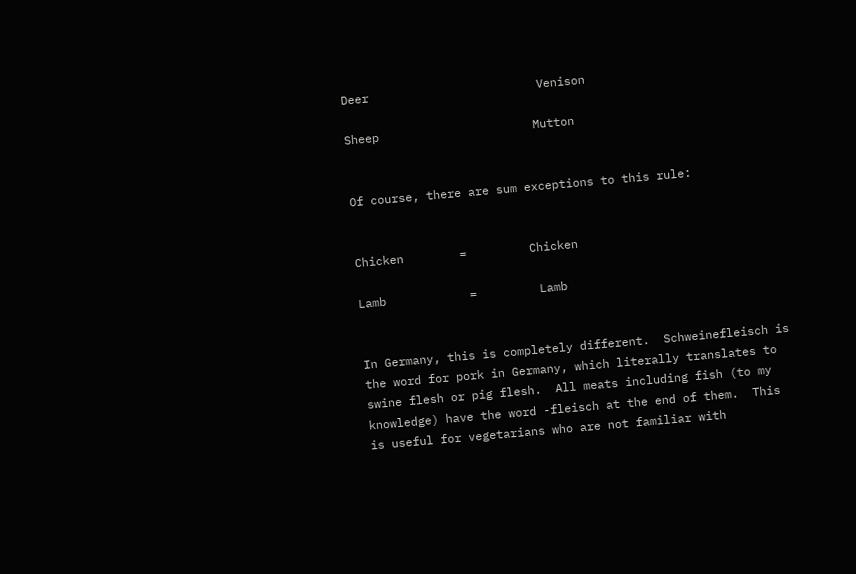Deer                        Venison

Sheep                      Mutton


Of course, there are sum exceptions to this rule:


Chicken        =         Chicken

Lamb            =         Lamb


In Germany, this is completely different.  Schweinefleisch is the word for pork in Germany, which literally translates to swine flesh or pig flesh.  All meats including fish (to my knowledge) have the word -fleisch at the end of them.  This is useful for vegetarians who are not familiar with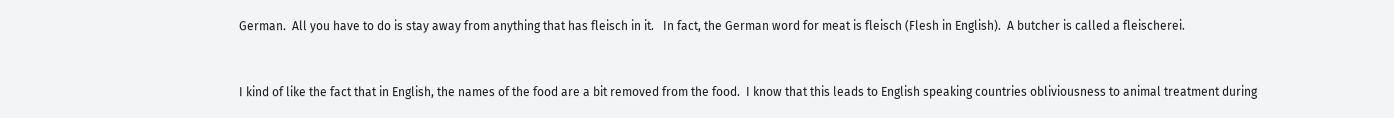German.  All you have to do is stay away from anything that has fleisch in it.   In fact, the German word for meat is fleisch (Flesh in English).  A butcher is called a fleischerei.


I kind of like the fact that in English, the names of the food are a bit removed from the food.  I know that this leads to English speaking countries obliviousness to animal treatment during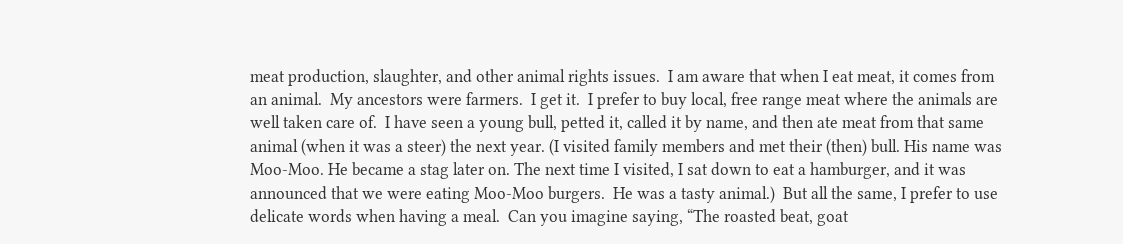meat production, slaughter, and other animal rights issues.  I am aware that when I eat meat, it comes from an animal.  My ancestors were farmers.  I get it.  I prefer to buy local, free range meat where the animals are well taken care of.  I have seen a young bull, petted it, called it by name, and then ate meat from that same animal (when it was a steer) the next year. (I visited family members and met their (then) bull. His name was Moo-Moo. He became a stag later on. The next time I visited, I sat down to eat a hamburger, and it was announced that we were eating Moo-Moo burgers.  He was a tasty animal.)  But all the same, I prefer to use delicate words when having a meal.  Can you imagine saying, “The roasted beat, goat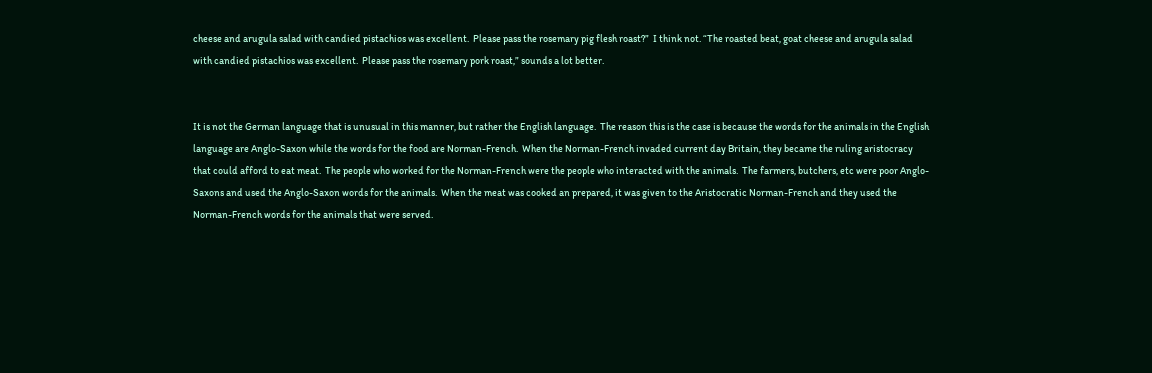cheese and arugula salad with candied pistachios was excellent.  Please pass the rosemary pig flesh roast?”  I think not. “The roasted beat, goat cheese and arugula salad with candied pistachios was excellent.  Please pass the rosemary pork roast,” sounds a lot better.


It is not the German language that is unusual in this manner, but rather the English language.  The reason this is the case is because the words for the animals in the English language are Anglo-Saxon while the words for the food are Norman-French.  When the Norman-French invaded current day Britain, they became the ruling aristocracy that could afford to eat meat.  The people who worked for the Norman-French were the people who interacted with the animals.  The farmers, butchers, etc were poor Anglo-Saxons and used the Anglo-Saxon words for the animals.  When the meat was cooked an prepared, it was given to the Aristocratic Norman-French and they used the Norman-French words for the animals that were served.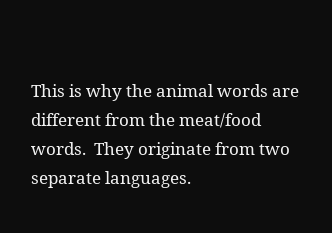This is why the animal words are different from the meat/food words.  They originate from two separate languages.